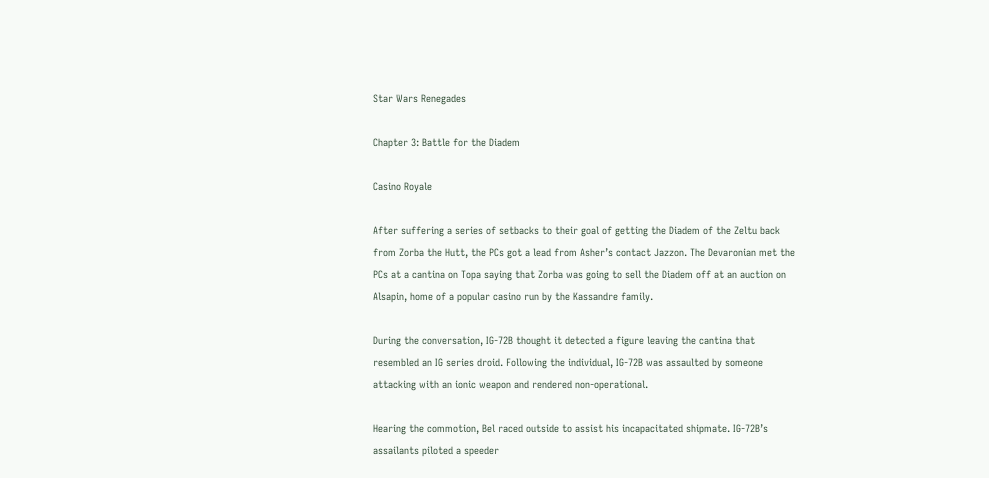Star Wars Renegades

Chapter 3: Battle for the Diadem

Casino Royale

After suffering a series of setbacks to their goal of getting the Diadem of the Zeltu back from Zorba the Hutt, the PCs got a lead from Asher’s contact Jazzon. The Devaronian met the PCs at a cantina on Topa saying that Zorba was going to sell the Diadem off at an auction on Alsapin, home of a popular casino run by the Kassandre family.

During the conversation, IG-72B thought it detected a figure leaving the cantina that resembled an IG series droid. Following the individual, IG-72B was assaulted by someone attacking with an ionic weapon and rendered non-operational.

Hearing the commotion, Bel raced outside to assist his incapacitated shipmate. IG-72B’s assailants piloted a speeder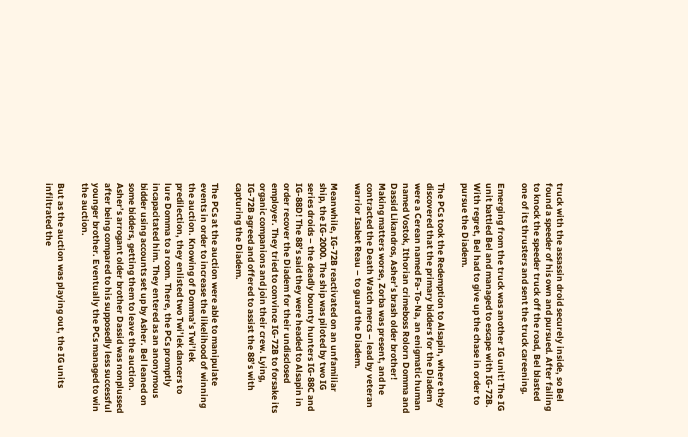truck with the assassin droid securely inside, so Bel found a speeder of his own and pursued. After failing to knock the speeder truck off the road, Bel blasted one of its thrusters and sent the truck careening.

Emerging from the truck was another IG unit! The IG unit battled Bel and managed to escape with IG-72B. With regret, Bel had to give up the chase in order to pursue the Diadem.

The PCs took the Redemption to Alsapin, where they discovered that the primary bidders for the Diadem were a Cerean named Fa-To-Na, an enigmatic human named Vostok, Ithorian crimeboss Rolorn Domma and Dassid Likandros, Asher’s brash older brother! Making matters worse, Zorba was present, and he contracted the Death Watch mercs – lead by veteran warrior Isabet Reau – to guard the Diadem.

Meanwhile, IG-72B reactivated on an unfamiliar ship, the IG-2000. The ship was piloted by two IG series droids – the deadly bounty hunters IG-88C and IG-88D! The 88’s said they were headed to Alsapin in order recover the Diadem for their undisclosed employer. They tried to convince IG-72B to forsake its organic companions and join their crew. Lying, IG-72B agreed and offered to assist the 88’s with capturing the Diadem.

The PCs at the auction were able to manipulate events in order to increase the likelihood of winning the auction. Knowing of Domma’s Twi’lek predilection, they enlisted two Twi’lek dancers to lure Domma to a room. There, the PCs promptly incapacitated him. They entered as an anonymous bidder using accounts set up by Asher. Bel leaned on some bidders, getting them to leave the auction. Asher’s arrogant older brother Dassid was nonplussed after being compared to his supposedly less successful younger brother. Eventually the PCs managed to win the auction.

But as the auction was playing out, the IG units infiltrated the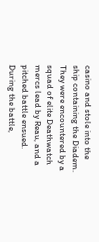casino and stole into the ship containing the Diadem. They were encountered by a squad of elite Deathwatch mercs lead by Reau, and a pitched battle ensued. During the battle,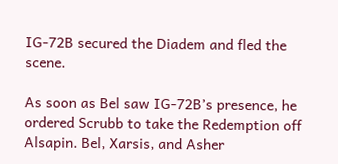IG-72B secured the Diadem and fled the scene.

As soon as Bel saw IG-72B’s presence, he ordered Scrubb to take the Redemption off Alsapin. Bel, Xarsis, and Asher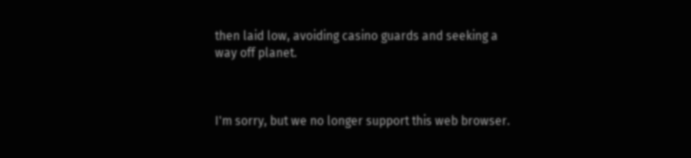then laid low, avoiding casino guards and seeking a way off planet.



I'm sorry, but we no longer support this web browser.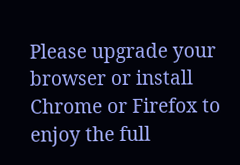Please upgrade your browser or install Chrome or Firefox to enjoy the full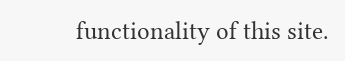functionality of this site.